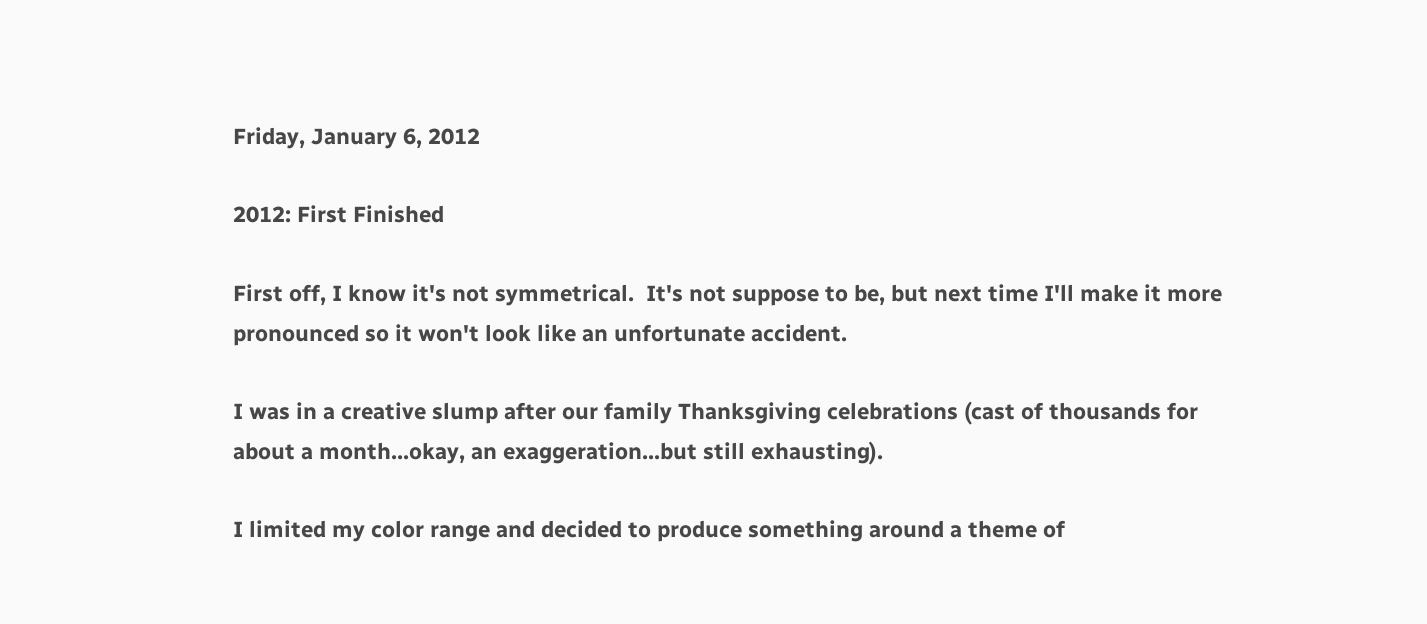Friday, January 6, 2012

2012: First Finished

First off, I know it's not symmetrical.  It's not suppose to be, but next time I'll make it more pronounced so it won't look like an unfortunate accident.

I was in a creative slump after our family Thanksgiving celebrations (cast of thousands for about a month...okay, an exaggeration...but still exhausting).

I limited my color range and decided to produce something around a theme of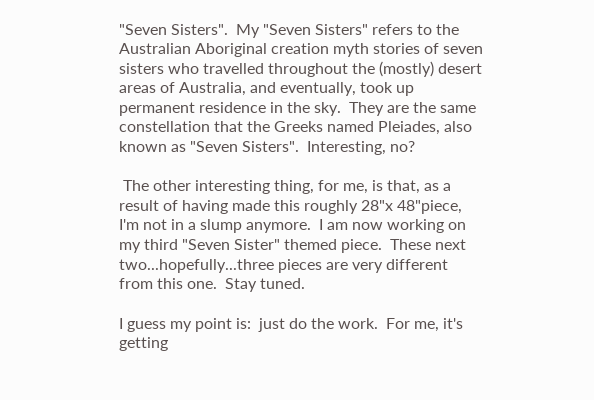"Seven Sisters".  My "Seven Sisters" refers to the Australian Aboriginal creation myth stories of seven sisters who travelled throughout the (mostly) desert areas of Australia, and eventually, took up permanent residence in the sky.  They are the same constellation that the Greeks named Pleiades, also known as "Seven Sisters".  Interesting, no?

 The other interesting thing, for me, is that, as a result of having made this roughly 28"x 48"piece, I'm not in a slump anymore.  I am now working on my third "Seven Sister" themed piece.  These next two...hopefully...three pieces are very different from this one.  Stay tuned.

I guess my point is:  just do the work.  For me, it's getting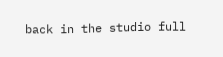back in the studio full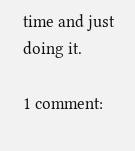time and just doing it.

1 comment: